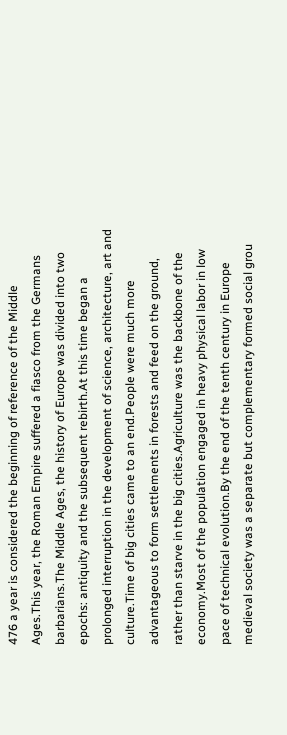476 a year is considered the beginning of reference of the Middle Ages.This year, the Roman Empire suffered a fiasco from the Germans barbarians.The Middle Ages, the history of Europe was divided into two epochs: antiquity and the subsequent rebirth.At this time began a prolonged interruption in the development of science, architecture, art and culture.Time of big cities came to an end.People were much more advantageous to form settlements in forests and feed on the ground, rather than starve in the big cities.Agriculture was the backbone of the economy.Most of the population engaged in heavy physical labor in low pace of technical evolution.By the end of the tenth century in Europe medieval society was a separate but complementary formed social grou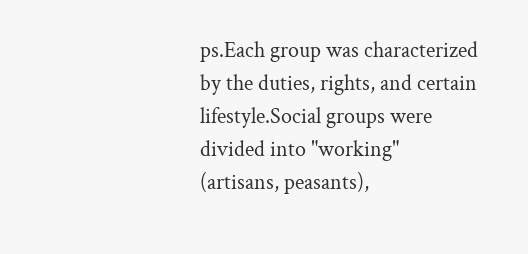ps.Each group was characterized by the duties, rights, and certain lifestyle.Social groups were divided into "working" (artisans, peasants),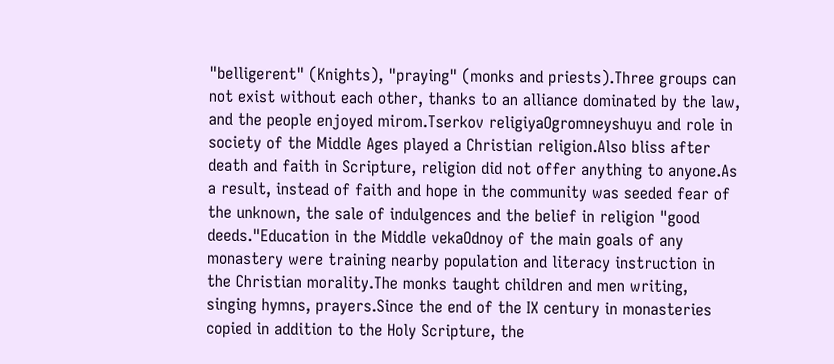"belligerent" (Knights), "praying" (monks and priests).Three groups can not exist without each other, thanks to an alliance dominated by the law, and the people enjoyed mirom.Tserkov religiyaOgromneyshuyu and role in society of the Middle Ages played a Christian religion.Also bliss after death and faith in Scripture, religion did not offer anything to anyone.As a result, instead of faith and hope in the community was seeded fear of the unknown, the sale of indulgences and the belief in religion "good deeds."Education in the Middle vekaOdnoy of the main goals of any monastery were training nearby population and literacy instruction in the Christian morality.The monks taught children and men writing, singing hymns, prayers.Since the end of the IX century in monasteries copied in addition to the Holy Scripture, the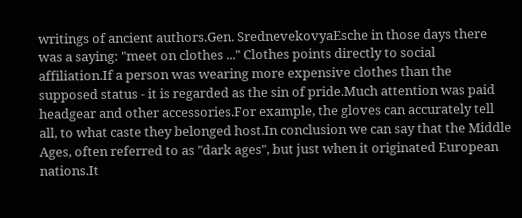writings of ancient authors.Gen. SrednevekovyaEsche in those days there was a saying: "meet on clothes ..." Clothes points directly to social affiliation.If a person was wearing more expensive clothes than the supposed status - it is regarded as the sin of pride.Much attention was paid headgear and other accessories.For example, the gloves can accurately tell all, to what caste they belonged host.In conclusion we can say that the Middle Ages, often referred to as "dark ages", but just when it originated European nations.It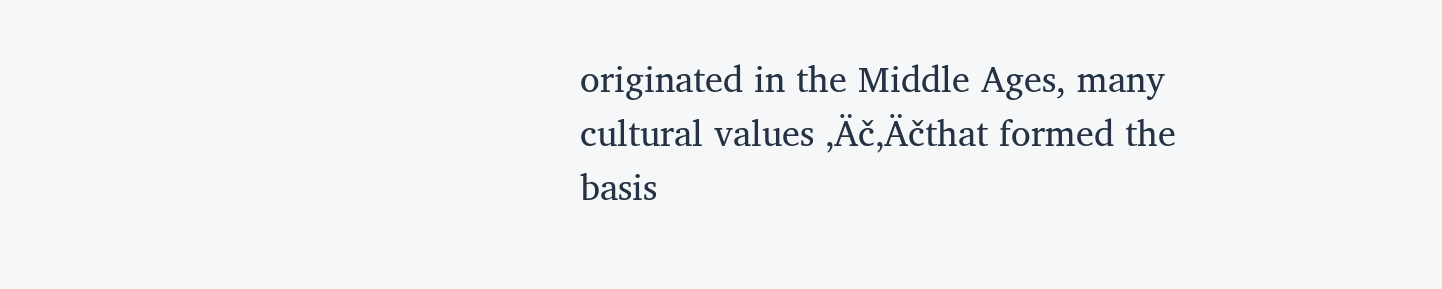originated in the Middle Ages, many cultural values ‚Äč‚Äčthat formed the basis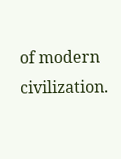of modern civilization.